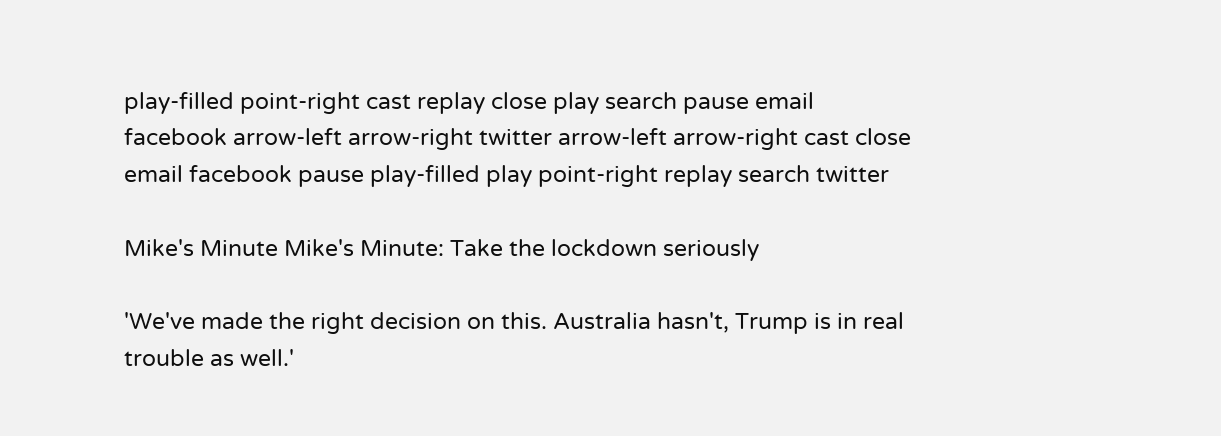play-filled point-right cast replay close play search pause email facebook arrow-left arrow-right twitter arrow-left arrow-right cast close email facebook pause play-filled play point-right replay search twitter

Mike's Minute Mike's Minute: Take the lockdown seriously

'We've made the right decision on this. Australia hasn't, Trump is in real trouble as well.'